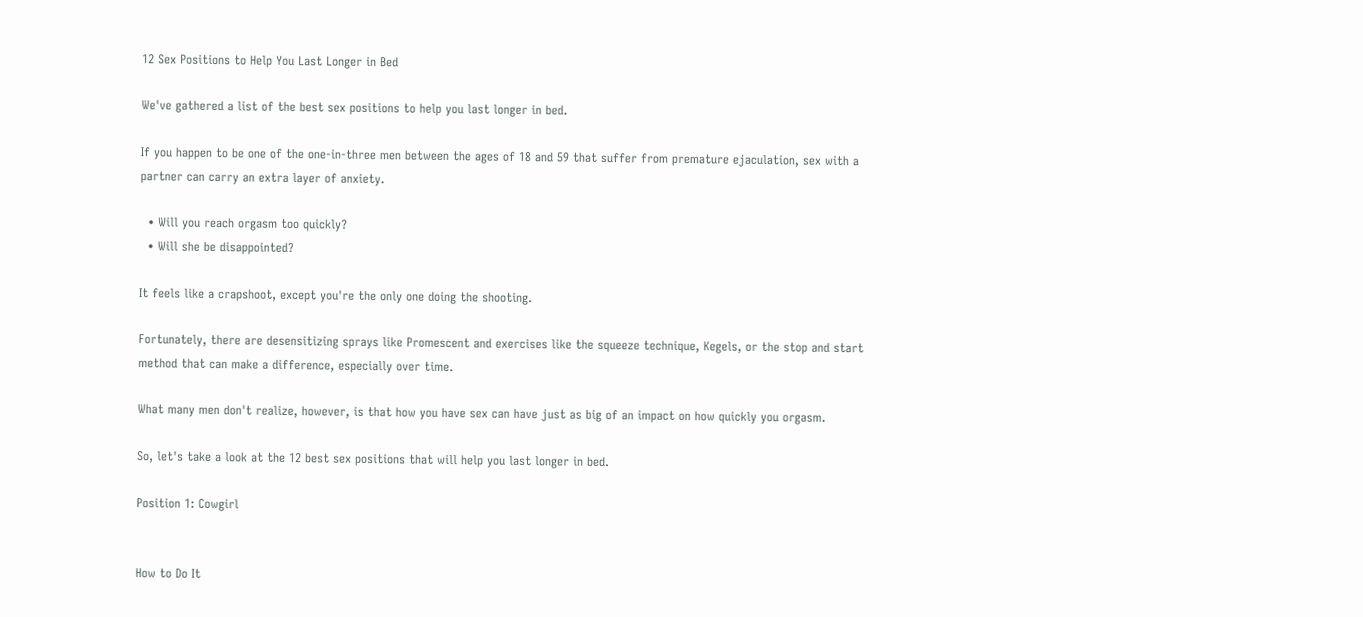12 Sex Positions to Help You Last Longer in Bed

We've gathered a list of the best sex positions to help you last longer in bed.

If you happen to be one of the one-in-three men between the ages of 18 and 59 that suffer from premature ejaculation, sex with a partner can carry an extra layer of anxiety.

  • Will you reach orgasm too quickly?
  • Will she be disappointed?

It feels like a crapshoot, except you're the only one doing the shooting.

Fortunately, there are desensitizing sprays like Promescent and exercises like the squeeze technique, Kegels, or the stop and start method that can make a difference, especially over time.

What many men don't realize, however, is that how you have sex can have just as big of an impact on how quickly you orgasm.

So, let's take a look at the 12 best sex positions that will help you last longer in bed.

Position 1: Cowgirl


How to Do It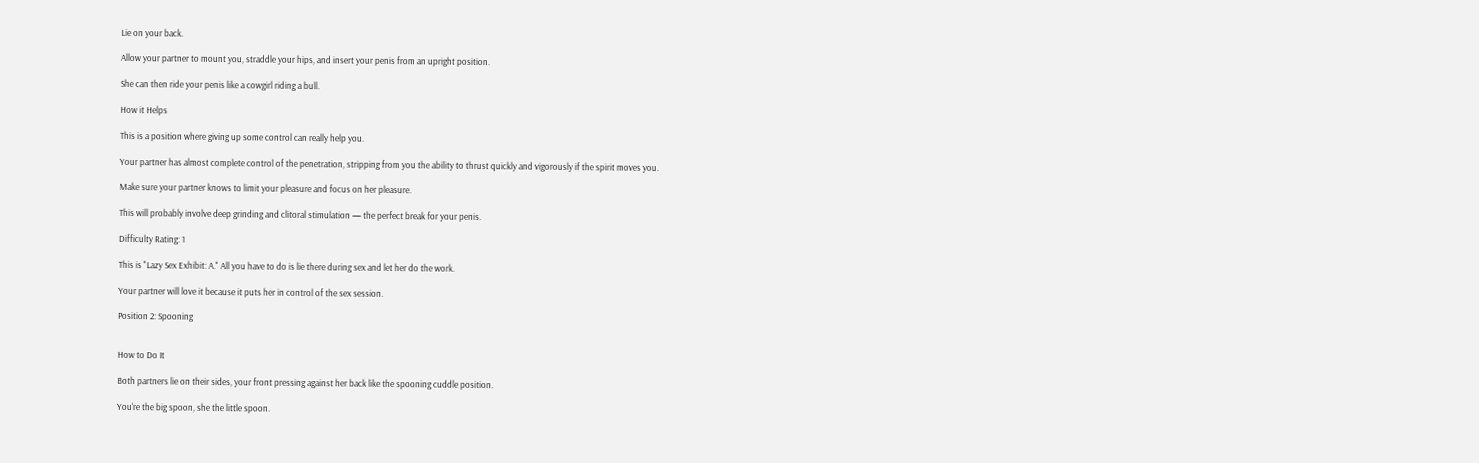Lie on your back.

Allow your partner to mount you, straddle your hips, and insert your penis from an upright position.

She can then ride your penis like a cowgirl riding a bull.

How it Helps

This is a position where giving up some control can really help you.

Your partner has almost complete control of the penetration, stripping from you the ability to thrust quickly and vigorously if the spirit moves you.

Make sure your partner knows to limit your pleasure and focus on her pleasure.

This will probably involve deep grinding and clitoral stimulation — the perfect break for your penis.

Difficulty Rating: 1

This is "Lazy Sex Exhibit: A." All you have to do is lie there during sex and let her do the work.

Your partner will love it because it puts her in control of the sex session.

Position 2: Spooning


How to Do It

Both partners lie on their sides, your front pressing against her back like the spooning cuddle position.

You're the big spoon, she the little spoon.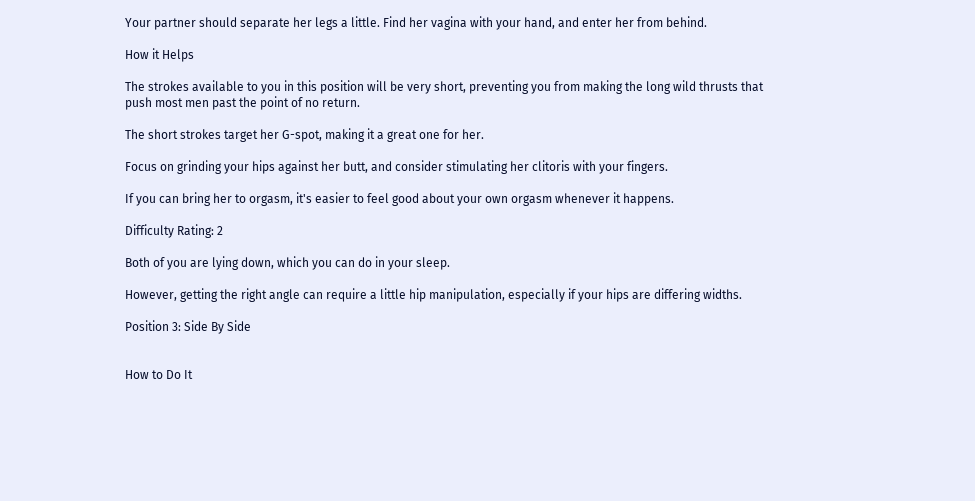Your partner should separate her legs a little. Find her vagina with your hand, and enter her from behind.

How it Helps

The strokes available to you in this position will be very short, preventing you from making the long wild thrusts that push most men past the point of no return.

The short strokes target her G-spot, making it a great one for her.

Focus on grinding your hips against her butt, and consider stimulating her clitoris with your fingers.

If you can bring her to orgasm, it's easier to feel good about your own orgasm whenever it happens.

Difficulty Rating: 2

Both of you are lying down, which you can do in your sleep.

However, getting the right angle can require a little hip manipulation, especially if your hips are differing widths.

Position 3: Side By Side


How to Do It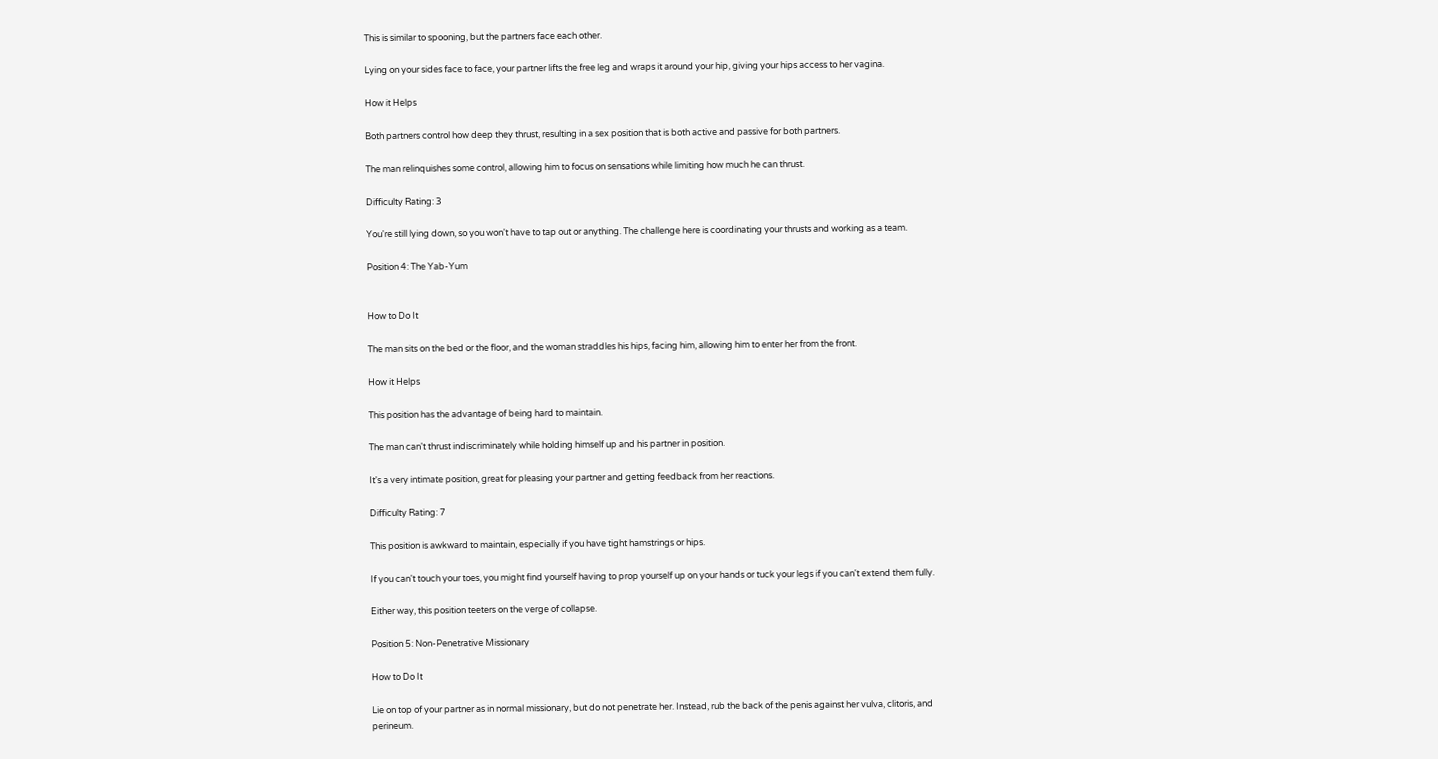This is similar to spooning, but the partners face each other.

Lying on your sides face to face, your partner lifts the free leg and wraps it around your hip, giving your hips access to her vagina.

How it Helps

Both partners control how deep they thrust, resulting in a sex position that is both active and passive for both partners.

The man relinquishes some control, allowing him to focus on sensations while limiting how much he can thrust.

Difficulty Rating: 3

You're still lying down, so you won't have to tap out or anything. The challenge here is coordinating your thrusts and working as a team.

Position 4: The Yab-Yum


How to Do It

The man sits on the bed or the floor, and the woman straddles his hips, facing him, allowing him to enter her from the front.

How it Helps

This position has the advantage of being hard to maintain.

The man can't thrust indiscriminately while holding himself up and his partner in position.

It's a very intimate position, great for pleasing your partner and getting feedback from her reactions.

Difficulty Rating: 7

This position is awkward to maintain, especially if you have tight hamstrings or hips.

If you can't touch your toes, you might find yourself having to prop yourself up on your hands or tuck your legs if you can't extend them fully.

Either way, this position teeters on the verge of collapse.

Position 5: Non-Penetrative Missionary

How to Do It

Lie on top of your partner as in normal missionary, but do not penetrate her. Instead, rub the back of the penis against her vulva, clitoris, and perineum.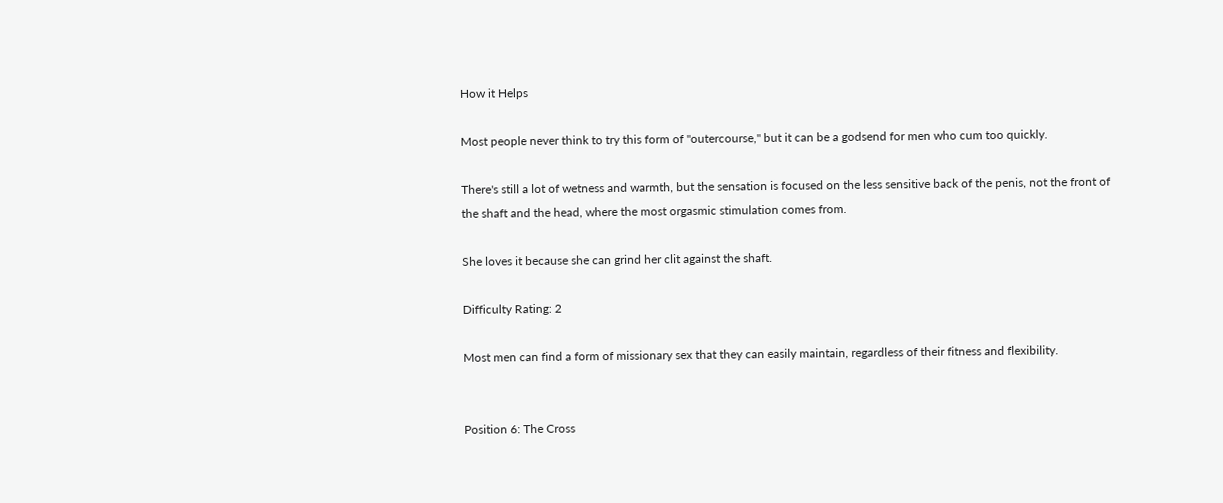How it Helps

Most people never think to try this form of "outercourse," but it can be a godsend for men who cum too quickly.

There's still a lot of wetness and warmth, but the sensation is focused on the less sensitive back of the penis, not the front of the shaft and the head, where the most orgasmic stimulation comes from.

She loves it because she can grind her clit against the shaft.

Difficulty Rating: 2

Most men can find a form of missionary sex that they can easily maintain, regardless of their fitness and flexibility.


Position 6: The Cross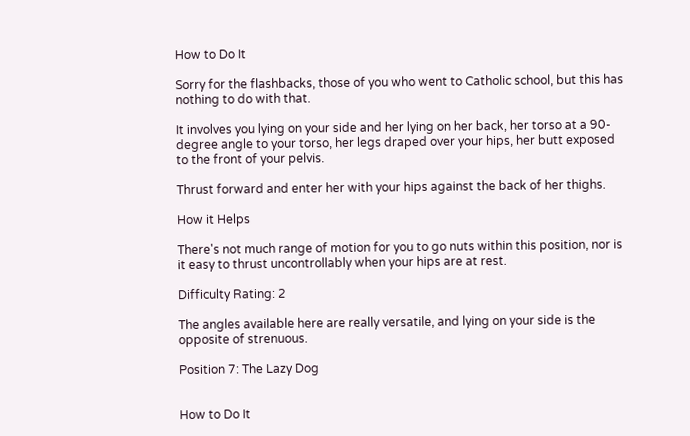How to Do It

Sorry for the flashbacks, those of you who went to Catholic school, but this has nothing to do with that.

It involves you lying on your side and her lying on her back, her torso at a 90-degree angle to your torso, her legs draped over your hips, her butt exposed to the front of your pelvis.

Thrust forward and enter her with your hips against the back of her thighs.

How it Helps

There's not much range of motion for you to go nuts within this position, nor is it easy to thrust uncontrollably when your hips are at rest.

Difficulty Rating: 2

The angles available here are really versatile, and lying on your side is the opposite of strenuous.

Position 7: The Lazy Dog


How to Do It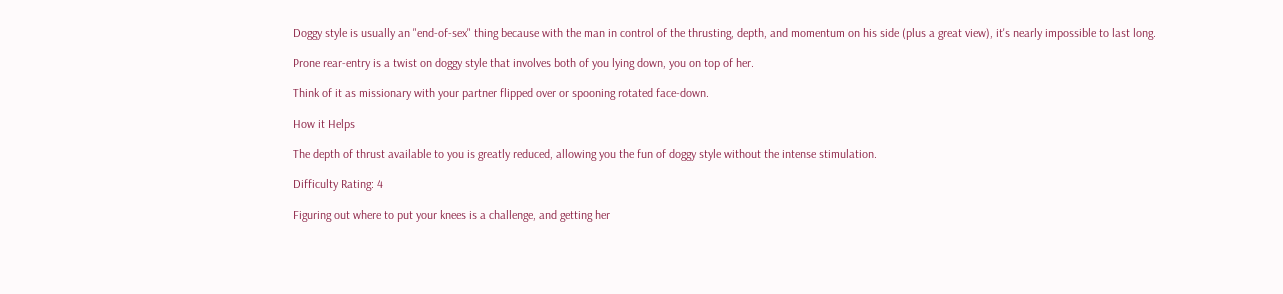Doggy style is usually an "end-of-sex" thing because with the man in control of the thrusting, depth, and momentum on his side (plus a great view), it's nearly impossible to last long.

Prone rear-entry is a twist on doggy style that involves both of you lying down, you on top of her.

Think of it as missionary with your partner flipped over or spooning rotated face-down.

How it Helps

The depth of thrust available to you is greatly reduced, allowing you the fun of doggy style without the intense stimulation.

Difficulty Rating: 4

Figuring out where to put your knees is a challenge, and getting her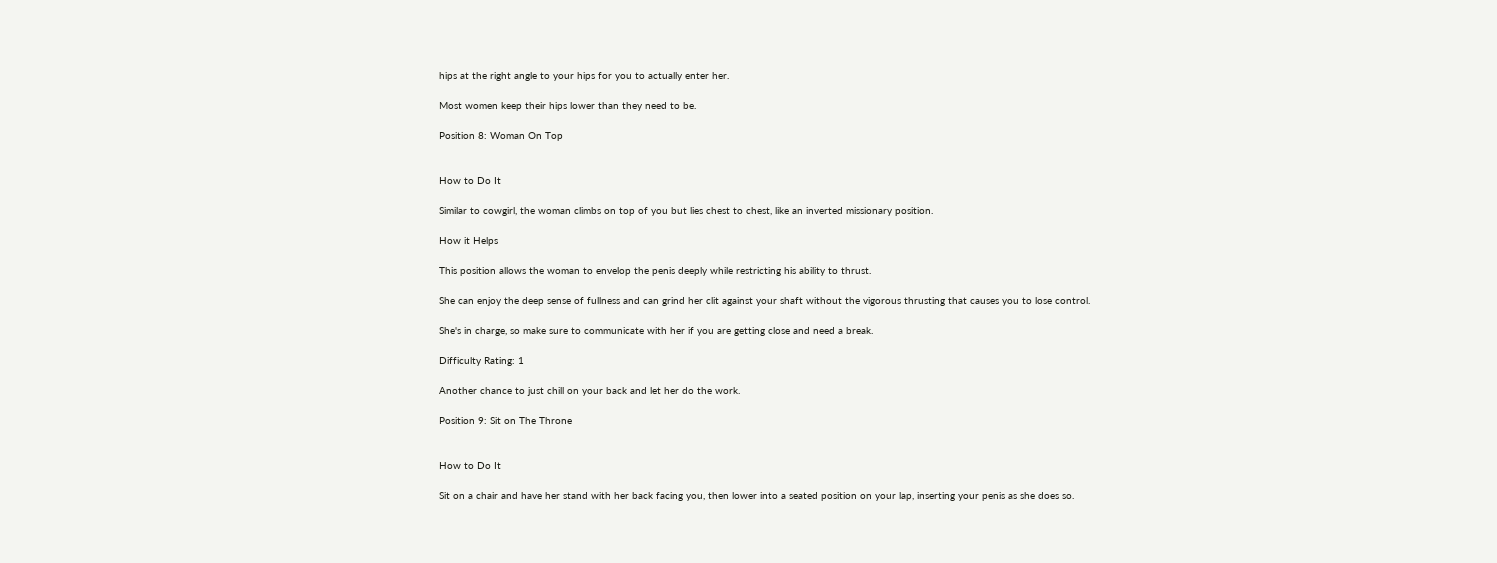hips at the right angle to your hips for you to actually enter her.

Most women keep their hips lower than they need to be.

Position 8: Woman On Top


How to Do It

Similar to cowgirl, the woman climbs on top of you but lies chest to chest, like an inverted missionary position.

How it Helps

This position allows the woman to envelop the penis deeply while restricting his ability to thrust.

She can enjoy the deep sense of fullness and can grind her clit against your shaft without the vigorous thrusting that causes you to lose control.

She's in charge, so make sure to communicate with her if you are getting close and need a break.

Difficulty Rating: 1

Another chance to just chill on your back and let her do the work.

Position 9: Sit on The Throne


How to Do It

Sit on a chair and have her stand with her back facing you, then lower into a seated position on your lap, inserting your penis as she does so.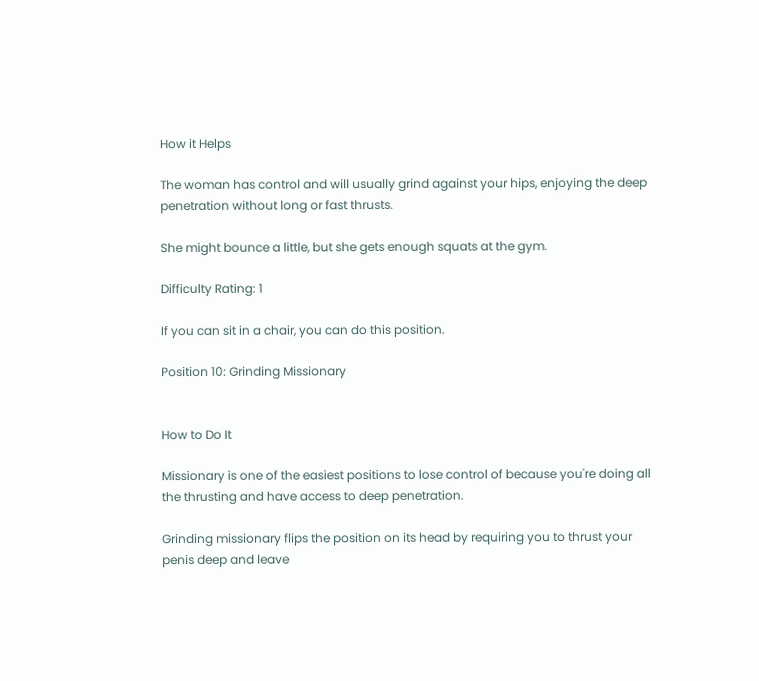How it Helps

The woman has control and will usually grind against your hips, enjoying the deep penetration without long or fast thrusts.

She might bounce a little, but she gets enough squats at the gym.

Difficulty Rating: 1

If you can sit in a chair, you can do this position.

Position 10: Grinding Missionary


How to Do It

Missionary is one of the easiest positions to lose control of because you're doing all the thrusting and have access to deep penetration.

Grinding missionary flips the position on its head by requiring you to thrust your penis deep and leave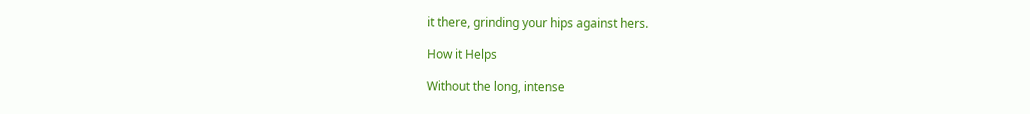it there, grinding your hips against hers.

How it Helps

Without the long, intense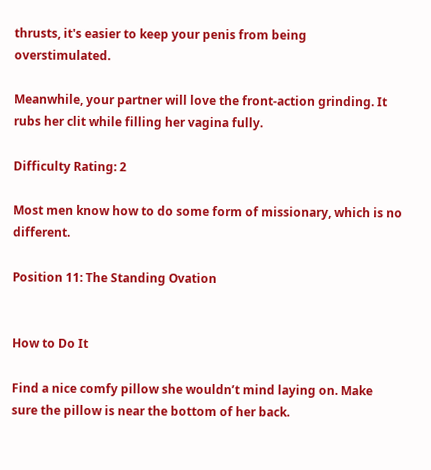thrusts, it's easier to keep your penis from being overstimulated.

Meanwhile, your partner will love the front-action grinding. It rubs her clit while filling her vagina fully.

Difficulty Rating: 2

Most men know how to do some form of missionary, which is no different.

Position 11: The Standing Ovation


How to Do It

Find a nice comfy pillow she wouldn’t mind laying on. Make sure the pillow is near the bottom of her back.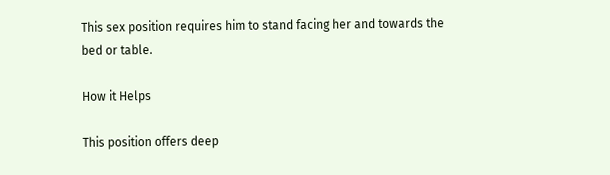This sex position requires him to stand facing her and towards the bed or table.

How it Helps

This position offers deep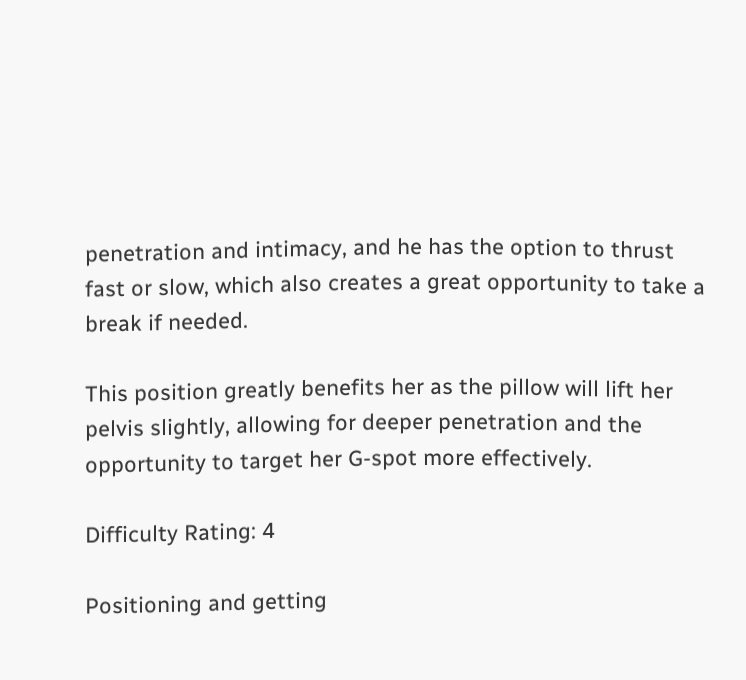penetration and intimacy, and he has the option to thrust fast or slow, which also creates a great opportunity to take a break if needed.

This position greatly benefits her as the pillow will lift her pelvis slightly, allowing for deeper penetration and the opportunity to target her G-spot more effectively.

Difficulty Rating: 4

Positioning and getting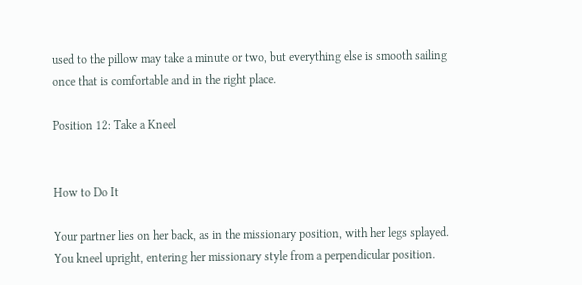used to the pillow may take a minute or two, but everything else is smooth sailing once that is comfortable and in the right place.

Position 12: Take a Kneel


How to Do It

Your partner lies on her back, as in the missionary position, with her legs splayed. You kneel upright, entering her missionary style from a perpendicular position.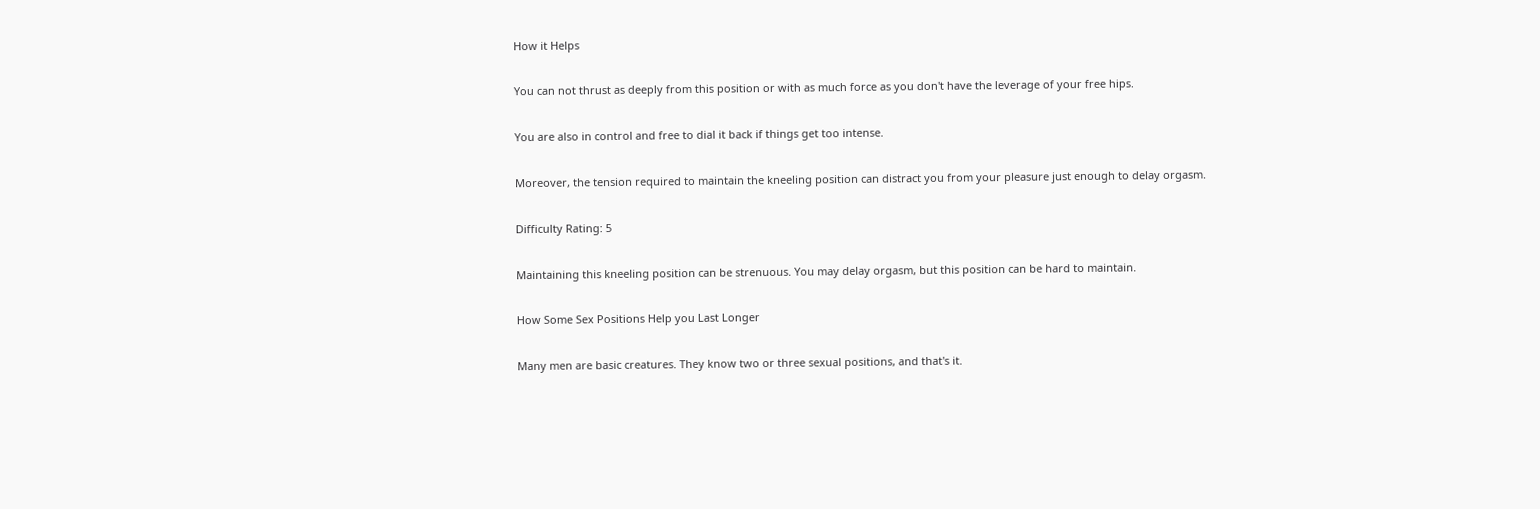How it Helps

You can not thrust as deeply from this position or with as much force as you don't have the leverage of your free hips.

You are also in control and free to dial it back if things get too intense.

Moreover, the tension required to maintain the kneeling position can distract you from your pleasure just enough to delay orgasm.

Difficulty Rating: 5

Maintaining this kneeling position can be strenuous. You may delay orgasm, but this position can be hard to maintain.

How Some Sex Positions Help you Last Longer

Many men are basic creatures. They know two or three sexual positions, and that's it.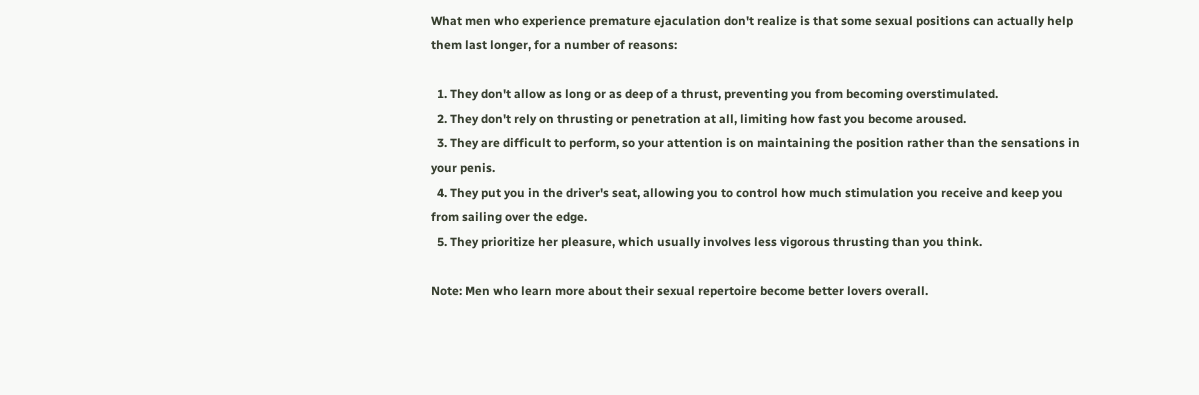What men who experience premature ejaculation don't realize is that some sexual positions can actually help them last longer, for a number of reasons:

  1. They don't allow as long or as deep of a thrust, preventing you from becoming overstimulated.
  2. They don't rely on thrusting or penetration at all, limiting how fast you become aroused.
  3. They are difficult to perform, so your attention is on maintaining the position rather than the sensations in your penis.
  4. They put you in the driver's seat, allowing you to control how much stimulation you receive and keep you from sailing over the edge.
  5. They prioritize her pleasure, which usually involves less vigorous thrusting than you think.

Note: Men who learn more about their sexual repertoire become better lovers overall.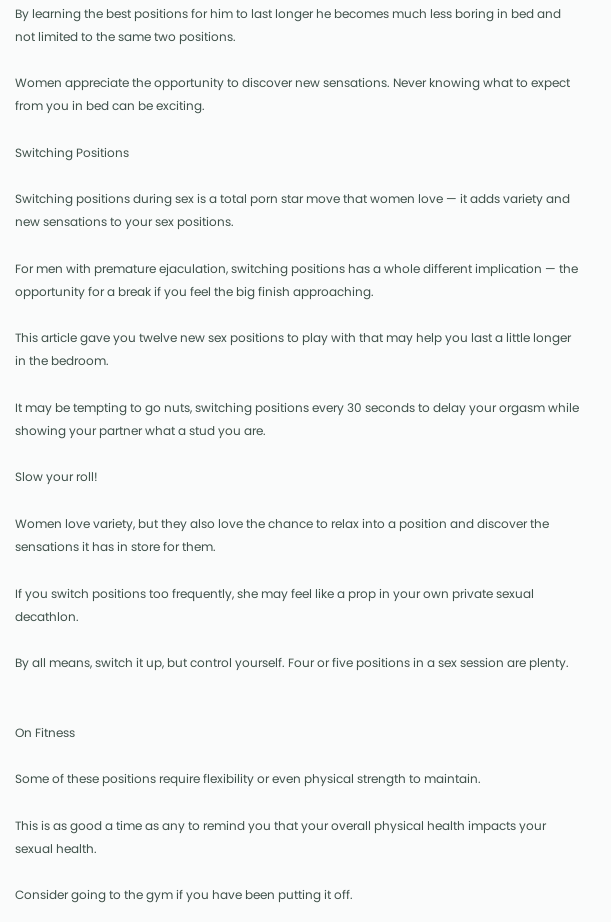By learning the best positions for him to last longer he becomes much less boring in bed and not limited to the same two positions.

Women appreciate the opportunity to discover new sensations. Never knowing what to expect from you in bed can be exciting.

Switching Positions

Switching positions during sex is a total porn star move that women love — it adds variety and new sensations to your sex positions.

For men with premature ejaculation, switching positions has a whole different implication — the opportunity for a break if you feel the big finish approaching.

This article gave you twelve new sex positions to play with that may help you last a little longer in the bedroom.

It may be tempting to go nuts, switching positions every 30 seconds to delay your orgasm while showing your partner what a stud you are.

Slow your roll!

Women love variety, but they also love the chance to relax into a position and discover the sensations it has in store for them.

If you switch positions too frequently, she may feel like a prop in your own private sexual decathlon.

By all means, switch it up, but control yourself. Four or five positions in a sex session are plenty.


On Fitness

Some of these positions require flexibility or even physical strength to maintain.

This is as good a time as any to remind you that your overall physical health impacts your sexual health.

Consider going to the gym if you have been putting it off.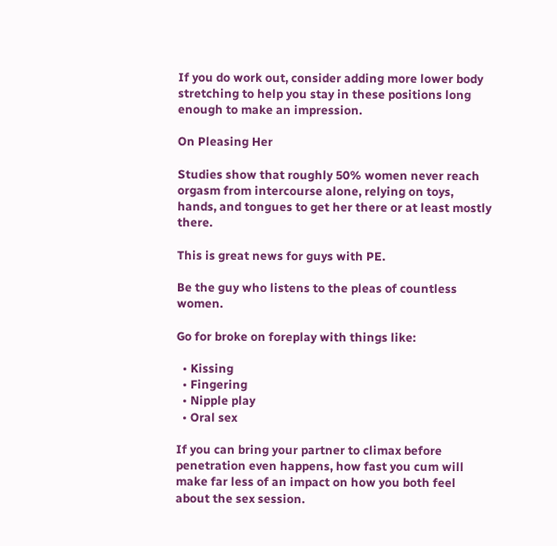If you do work out, consider adding more lower body stretching to help you stay in these positions long enough to make an impression.

On Pleasing Her

Studies show that roughly 50% women never reach orgasm from intercourse alone, relying on toys, hands, and tongues to get her there or at least mostly there.

This is great news for guys with PE.

Be the guy who listens to the pleas of countless women.

Go for broke on foreplay with things like:

  • Kissing
  • Fingering
  • Nipple play
  • Oral sex

If you can bring your partner to climax before penetration even happens, how fast you cum will make far less of an impact on how you both feel about the sex session.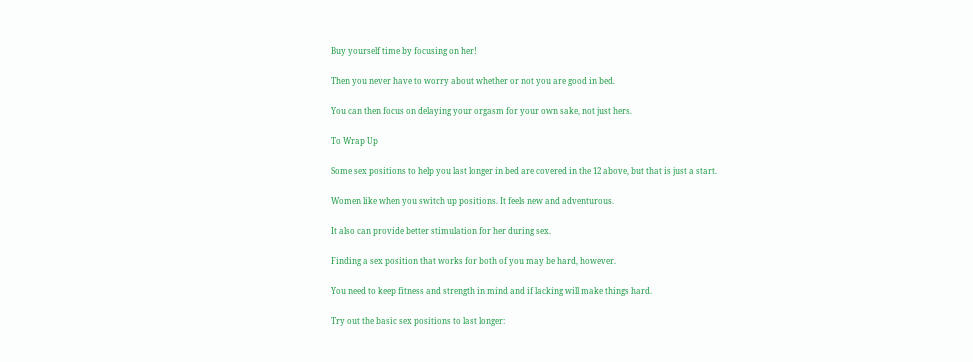Buy yourself time by focusing on her!

Then you never have to worry about whether or not you are good in bed.

You can then focus on delaying your orgasm for your own sake, not just hers.

To Wrap Up

Some sex positions to help you last longer in bed are covered in the 12 above, but that is just a start.

Women like when you switch up positions. It feels new and adventurous.

It also can provide better stimulation for her during sex.

Finding a sex position that works for both of you may be hard, however.

You need to keep fitness and strength in mind and if lacking will make things hard.

Try out the basic sex positions to last longer: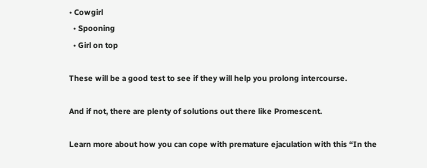• Cowgirl
  • Spooning
  • Girl on top

These will be a good test to see if they will help you prolong intercourse.

And if not, there are plenty of solutions out there like Promescent.

Learn more about how you can cope with premature ejaculation with this “In the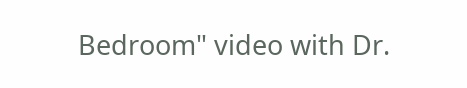Bedroom" video with Dr.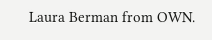Laura Berman from OWN.